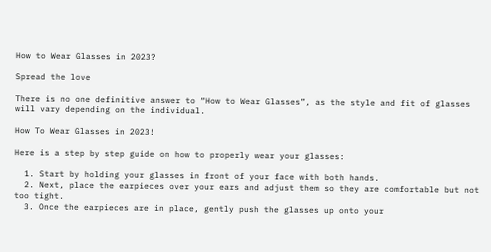How to Wear Glasses in 2023?

Spread the love

There is no one definitive answer to “How to Wear Glasses”, as the style and fit of glasses will vary depending on the individual.

How To Wear Glasses in 2023!

Here is a step by step guide on how to properly wear your glasses:

  1. Start by holding your glasses in front of your face with both hands.
  2. Next, place the earpieces over your ears and adjust them so they are comfortable but not too tight.
  3. Once the earpieces are in place, gently push the glasses up onto your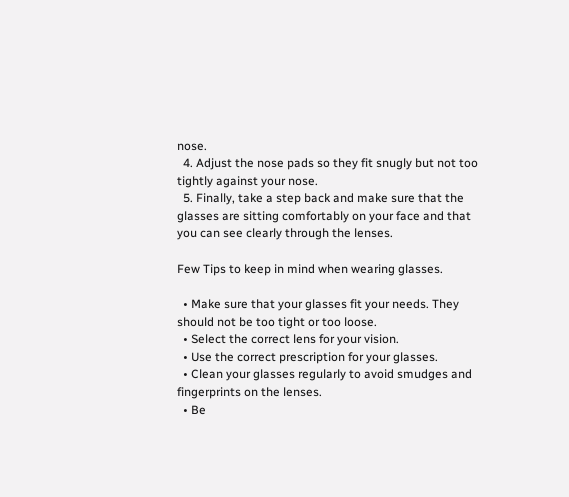nose.
  4. Adjust the nose pads so they fit snugly but not too tightly against your nose.
  5. Finally, take a step back and make sure that the glasses are sitting comfortably on your face and that you can see clearly through the lenses.

Few Tips to keep in mind when wearing glasses.

  • Make sure that your glasses fit your needs. They should not be too tight or too loose.
  • Select the correct lens for your vision.
  • Use the correct prescription for your glasses.
  • Clean your glasses regularly to avoid smudges and fingerprints on the lenses.
  • Be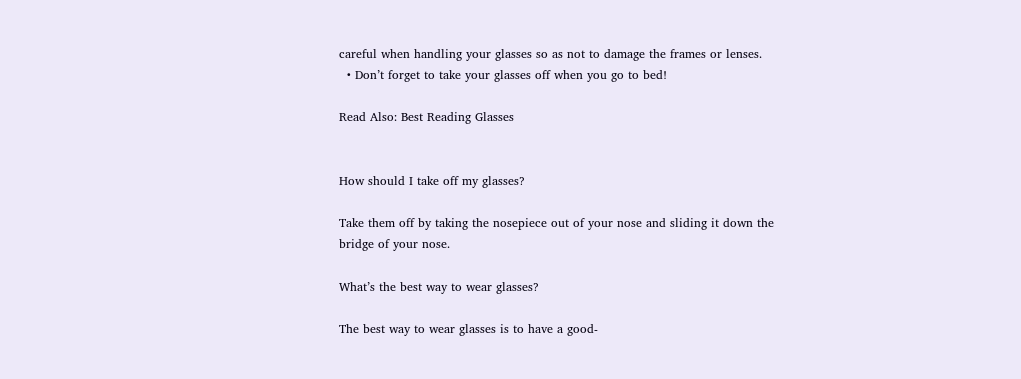careful when handling your glasses so as not to damage the frames or lenses.
  • Don’t forget to take your glasses off when you go to bed!

Read Also: Best Reading Glasses


How should I take off my glasses?

Take them off by taking the nosepiece out of your nose and sliding it down the bridge of your nose.

What’s the best way to wear glasses?

The best way to wear glasses is to have a good-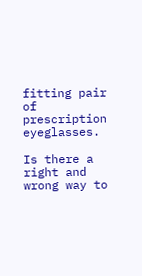fitting pair of prescription eyeglasses.

Is there a right and wrong way to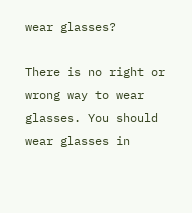wear glasses?

There is no right or wrong way to wear glasses. You should wear glasses in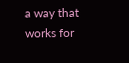a way that works for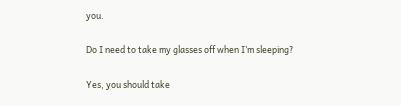you.

Do I need to take my glasses off when I’m sleeping?

Yes, you should take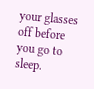your glasses off before you go to sleep.